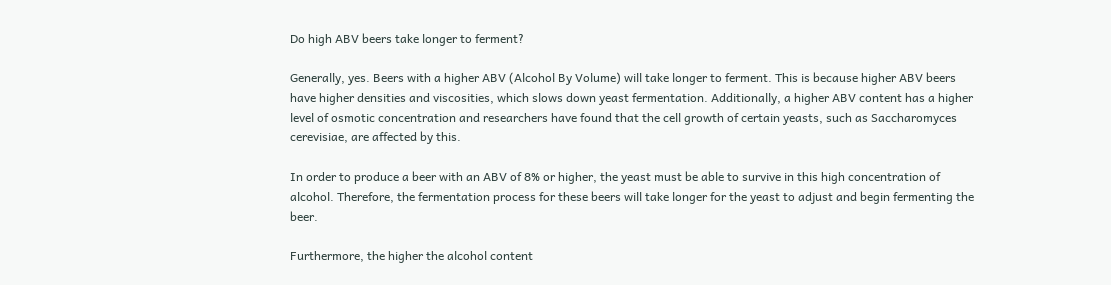Do high ABV beers take longer to ferment?

Generally, yes. Beers with a higher ABV (Alcohol By Volume) will take longer to ferment. This is because higher ABV beers have higher densities and viscosities, which slows down yeast fermentation. Additionally, a higher ABV content has a higher level of osmotic concentration and researchers have found that the cell growth of certain yeasts, such as Saccharomyces cerevisiae, are affected by this.

In order to produce a beer with an ABV of 8% or higher, the yeast must be able to survive in this high concentration of alcohol. Therefore, the fermentation process for these beers will take longer for the yeast to adjust and begin fermenting the beer.

Furthermore, the higher the alcohol content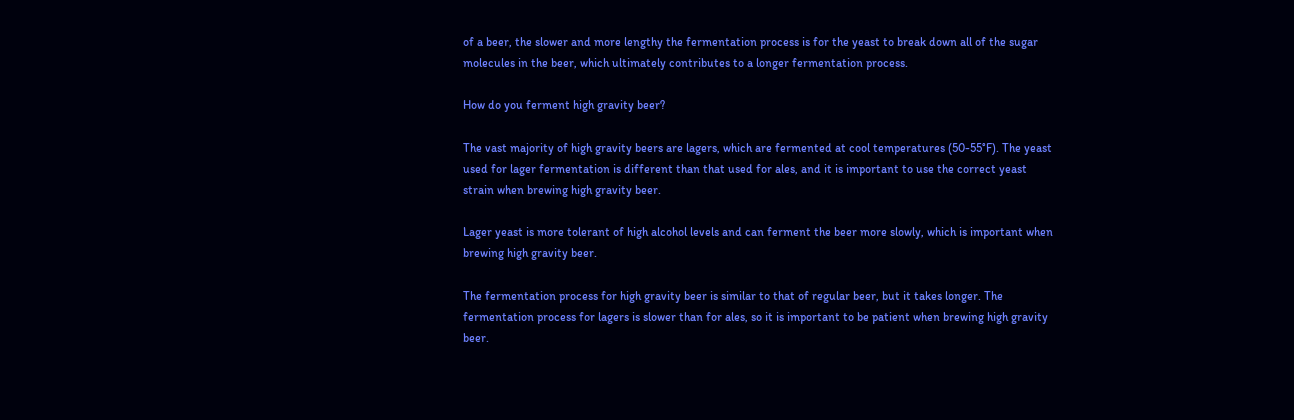of a beer, the slower and more lengthy the fermentation process is for the yeast to break down all of the sugar molecules in the beer, which ultimately contributes to a longer fermentation process.

How do you ferment high gravity beer?

The vast majority of high gravity beers are lagers, which are fermented at cool temperatures (50-55°F). The yeast used for lager fermentation is different than that used for ales, and it is important to use the correct yeast strain when brewing high gravity beer.

Lager yeast is more tolerant of high alcohol levels and can ferment the beer more slowly, which is important when brewing high gravity beer.

The fermentation process for high gravity beer is similar to that of regular beer, but it takes longer. The fermentation process for lagers is slower than for ales, so it is important to be patient when brewing high gravity beer.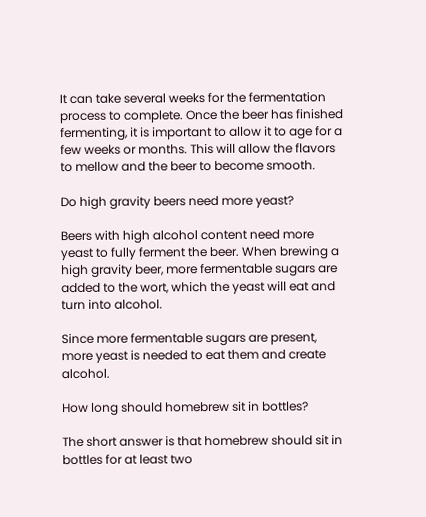It can take several weeks for the fermentation process to complete. Once the beer has finished fermenting, it is important to allow it to age for a few weeks or months. This will allow the flavors to mellow and the beer to become smooth.

Do high gravity beers need more yeast?

Beers with high alcohol content need more yeast to fully ferment the beer. When brewing a high gravity beer, more fermentable sugars are added to the wort, which the yeast will eat and turn into alcohol.

Since more fermentable sugars are present, more yeast is needed to eat them and create alcohol.

How long should homebrew sit in bottles?

The short answer is that homebrew should sit in bottles for at least two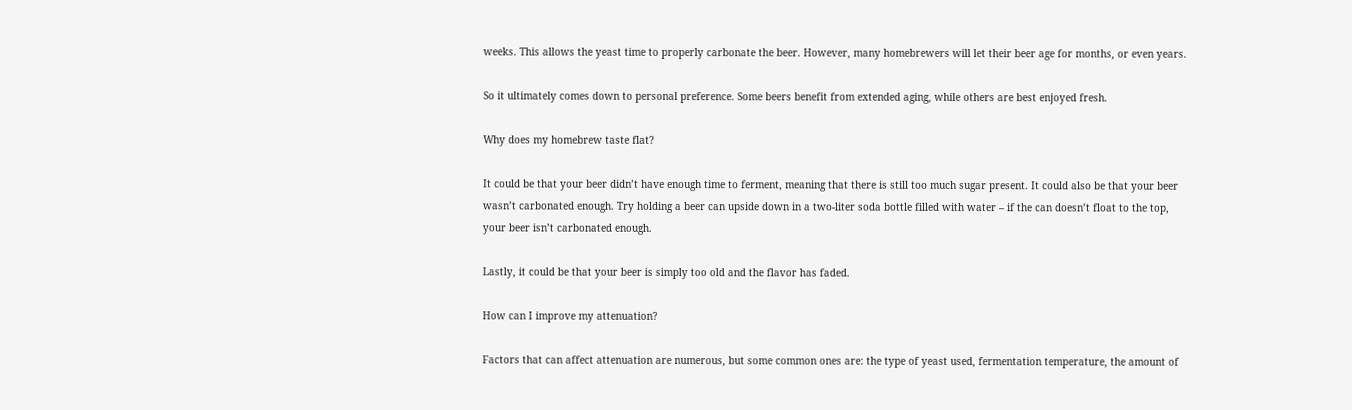weeks. This allows the yeast time to properly carbonate the beer. However, many homebrewers will let their beer age for months, or even years.

So it ultimately comes down to personal preference. Some beers benefit from extended aging, while others are best enjoyed fresh.

Why does my homebrew taste flat?

It could be that your beer didn’t have enough time to ferment, meaning that there is still too much sugar present. It could also be that your beer wasn’t carbonated enough. Try holding a beer can upside down in a two-liter soda bottle filled with water – if the can doesn’t float to the top, your beer isn’t carbonated enough.

Lastly, it could be that your beer is simply too old and the flavor has faded.

How can I improve my attenuation?

Factors that can affect attenuation are numerous, but some common ones are: the type of yeast used, fermentation temperature, the amount of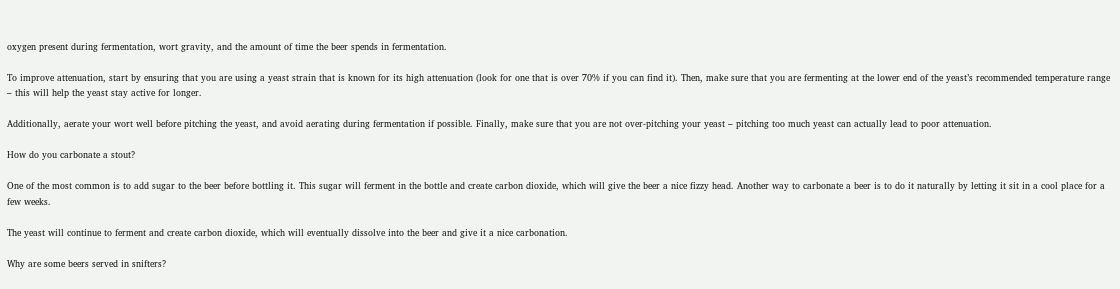oxygen present during fermentation, wort gravity, and the amount of time the beer spends in fermentation.

To improve attenuation, start by ensuring that you are using a yeast strain that is known for its high attenuation (look for one that is over 70% if you can find it). Then, make sure that you are fermenting at the lower end of the yeast’s recommended temperature range – this will help the yeast stay active for longer.

Additionally, aerate your wort well before pitching the yeast, and avoid aerating during fermentation if possible. Finally, make sure that you are not over-pitching your yeast – pitching too much yeast can actually lead to poor attenuation.

How do you carbonate a stout?

One of the most common is to add sugar to the beer before bottling it. This sugar will ferment in the bottle and create carbon dioxide, which will give the beer a nice fizzy head. Another way to carbonate a beer is to do it naturally by letting it sit in a cool place for a few weeks.

The yeast will continue to ferment and create carbon dioxide, which will eventually dissolve into the beer and give it a nice carbonation.

Why are some beers served in snifters?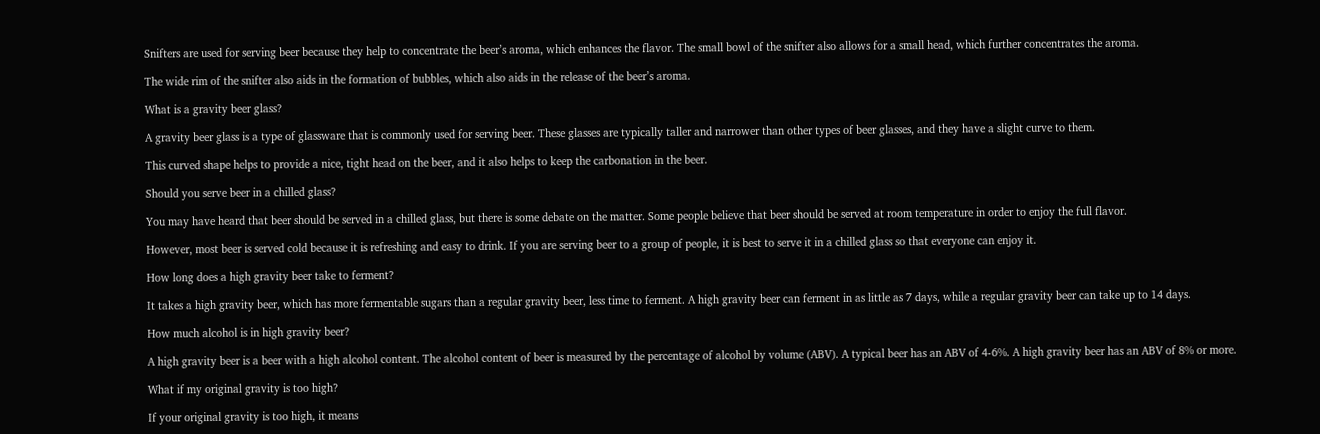Snifters are used for serving beer because they help to concentrate the beer’s aroma, which enhances the flavor. The small bowl of the snifter also allows for a small head, which further concentrates the aroma.

The wide rim of the snifter also aids in the formation of bubbles, which also aids in the release of the beer’s aroma.

What is a gravity beer glass?

A gravity beer glass is a type of glassware that is commonly used for serving beer. These glasses are typically taller and narrower than other types of beer glasses, and they have a slight curve to them.

This curved shape helps to provide a nice, tight head on the beer, and it also helps to keep the carbonation in the beer.

Should you serve beer in a chilled glass?

You may have heard that beer should be served in a chilled glass, but there is some debate on the matter. Some people believe that beer should be served at room temperature in order to enjoy the full flavor.

However, most beer is served cold because it is refreshing and easy to drink. If you are serving beer to a group of people, it is best to serve it in a chilled glass so that everyone can enjoy it.

How long does a high gravity beer take to ferment?

It takes a high gravity beer, which has more fermentable sugars than a regular gravity beer, less time to ferment. A high gravity beer can ferment in as little as 7 days, while a regular gravity beer can take up to 14 days.

How much alcohol is in high gravity beer?

A high gravity beer is a beer with a high alcohol content. The alcohol content of beer is measured by the percentage of alcohol by volume (ABV). A typical beer has an ABV of 4-6%. A high gravity beer has an ABV of 8% or more.

What if my original gravity is too high?

If your original gravity is too high, it means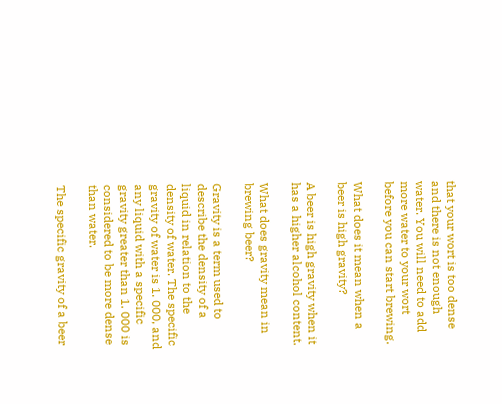that your wort is too dense and there is not enough water. You will need to add more water to your wort before you can start brewing.

What does it mean when a beer is high gravity?

A beer is high gravity when it has a higher alcohol content.

What does gravity mean in brewing beer?

Gravity is a term used to describe the density of a liquid in relation to the density of water. The specific gravity of water is 1. 000, and any liquid with a specific gravity greater than 1. 000 is considered to be more dense than water.

The specific gravity of a beer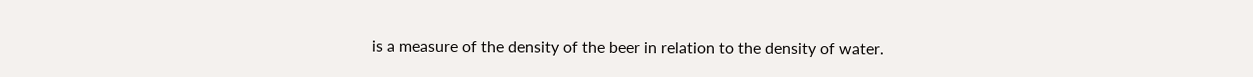is a measure of the density of the beer in relation to the density of water.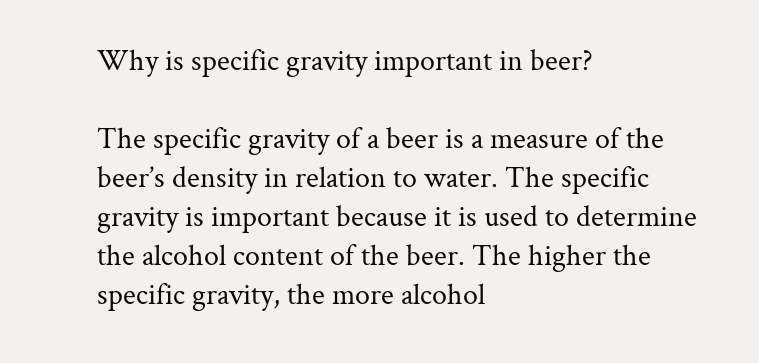Why is specific gravity important in beer?

The specific gravity of a beer is a measure of the beer’s density in relation to water. The specific gravity is important because it is used to determine the alcohol content of the beer. The higher the specific gravity, the more alcohol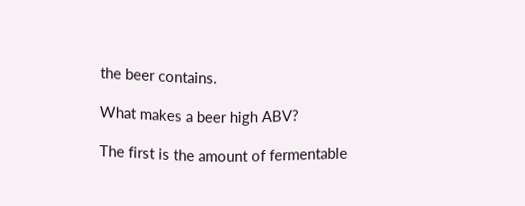the beer contains.

What makes a beer high ABV?

The first is the amount of fermentable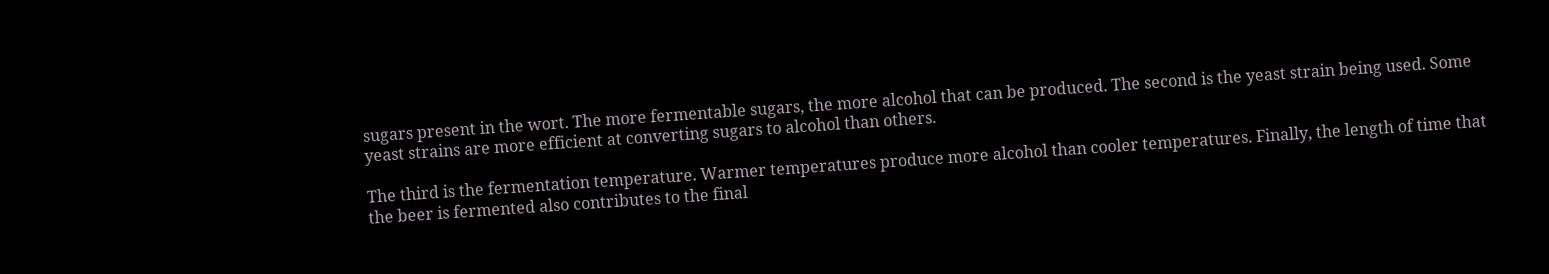sugars present in the wort. The more fermentable sugars, the more alcohol that can be produced. The second is the yeast strain being used. Some yeast strains are more efficient at converting sugars to alcohol than others.

The third is the fermentation temperature. Warmer temperatures produce more alcohol than cooler temperatures. Finally, the length of time that the beer is fermented also contributes to the final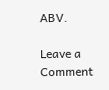ABV.

Leave a Comment